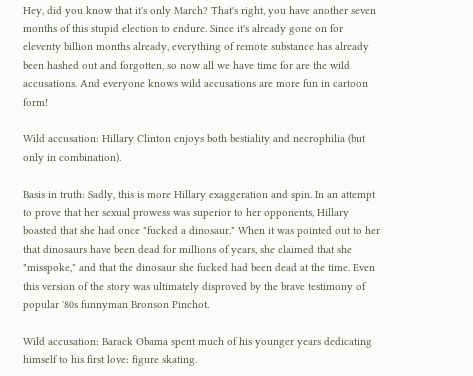Hey, did you know that it's only March? That's right, you have another seven months of this stupid election to endure. Since it's already gone on for eleventy billion months already, everything of remote substance has already been hashed out and forgotten, so now all we have time for are the wild accusations. And everyone knows wild accusations are more fun in cartoon form!

Wild accusation: Hillary Clinton enjoys both bestiality and necrophilia (but only in combination).

Basis in truth: Sadly, this is more Hillary exaggeration and spin. In an attempt to prove that her sexual prowess was superior to her opponents, Hillary boasted that she had once "fucked a dinosaur." When it was pointed out to her that dinosaurs have been dead for millions of years, she claimed that she "misspoke," and that the dinosaur she fucked had been dead at the time. Even this version of the story was ultimately disproved by the brave testimony of popular '80s funnyman Bronson Pinchot.

Wild accusation: Barack Obama spent much of his younger years dedicating himself to his first love: figure skating.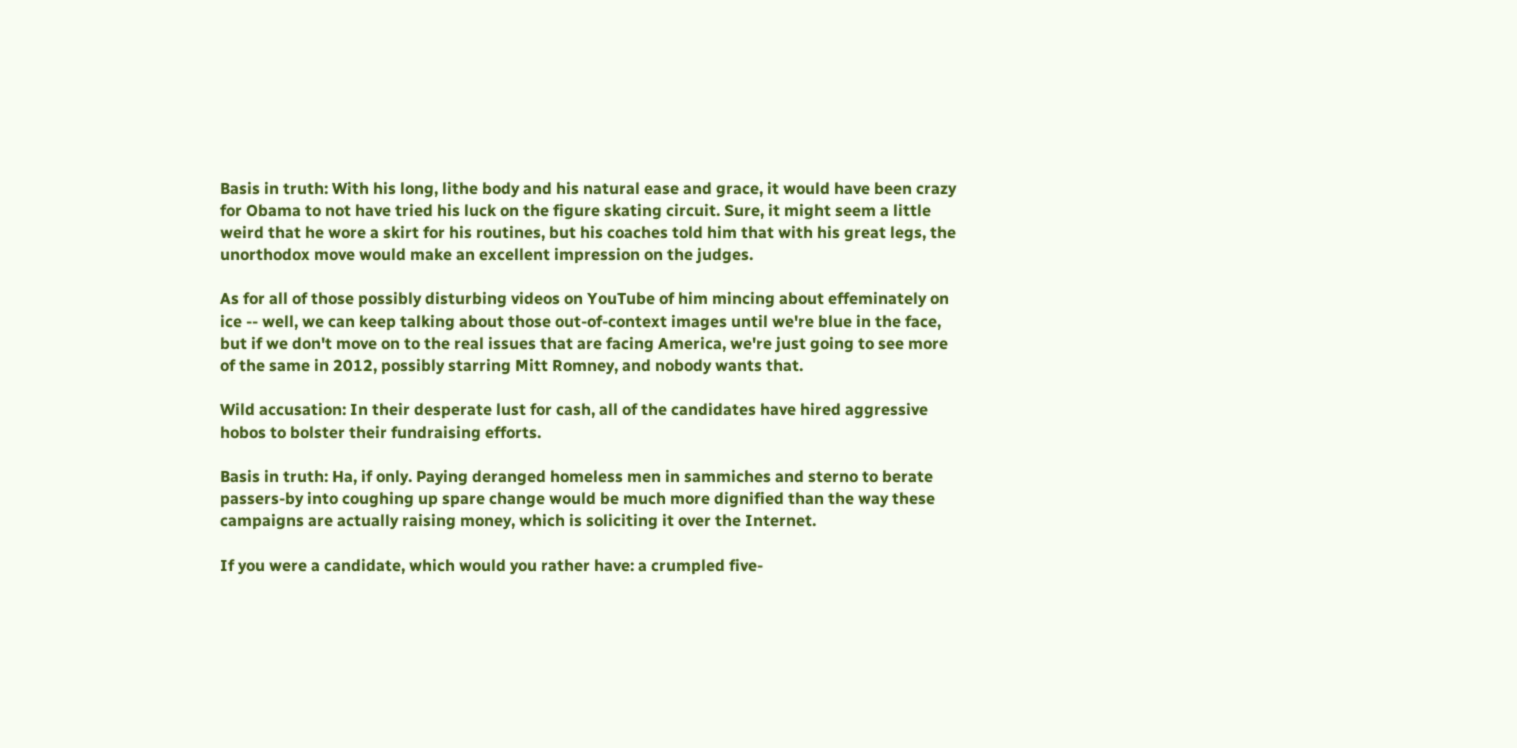Basis in truth: With his long, lithe body and his natural ease and grace, it would have been crazy for Obama to not have tried his luck on the figure skating circuit. Sure, it might seem a little weird that he wore a skirt for his routines, but his coaches told him that with his great legs, the unorthodox move would make an excellent impression on the judges.

As for all of those possibly disturbing videos on YouTube of him mincing about effeminately on ice -- well, we can keep talking about those out-of-context images until we're blue in the face, but if we don't move on to the real issues that are facing America, we're just going to see more of the same in 2012, possibly starring Mitt Romney, and nobody wants that.

Wild accusation: In their desperate lust for cash, all of the candidates have hired aggressive hobos to bolster their fundraising efforts.

Basis in truth: Ha, if only. Paying deranged homeless men in sammiches and sterno to berate passers-by into coughing up spare change would be much more dignified than the way these campaigns are actually raising money, which is soliciting it over the Internet.

If you were a candidate, which would you rather have: a crumpled five-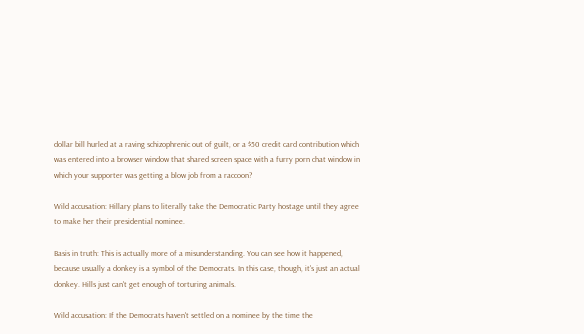dollar bill hurled at a raving schizophrenic out of guilt, or a $50 credit card contribution which was entered into a browser window that shared screen space with a furry porn chat window in which your supporter was getting a blow job from a raccoon?

Wild accusation: Hillary plans to literally take the Democratic Party hostage until they agree to make her their presidential nominee.

Basis in truth: This is actually more of a misunderstanding. You can see how it happened, because usually a donkey is a symbol of the Democrats. In this case, though, it's just an actual donkey. Hills just can't get enough of torturing animals.

Wild accusation: If the Democrats haven't settled on a nominee by the time the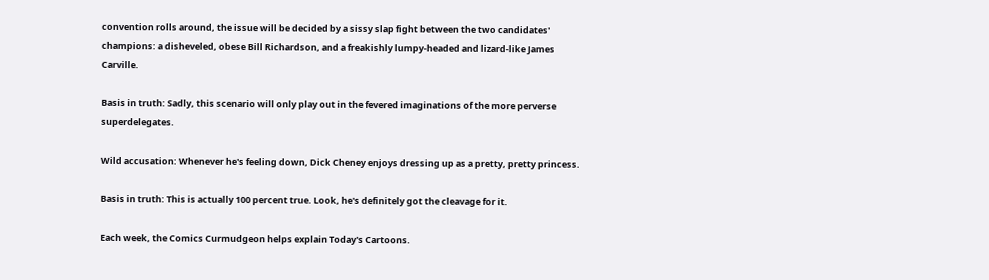convention rolls around, the issue will be decided by a sissy slap fight between the two candidates' champions: a disheveled, obese Bill Richardson, and a freakishly lumpy-headed and lizard-like James Carville.

Basis in truth: Sadly, this scenario will only play out in the fevered imaginations of the more perverse superdelegates.

Wild accusation: Whenever he's feeling down, Dick Cheney enjoys dressing up as a pretty, pretty princess.

Basis in truth: This is actually 100 percent true. Look, he's definitely got the cleavage for it.

Each week, the Comics Curmudgeon helps explain Today's Cartoons.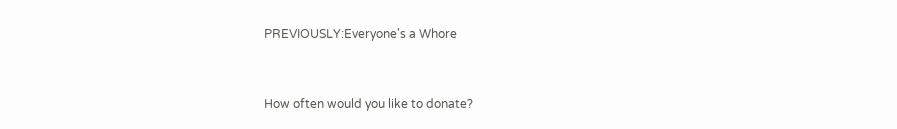PREVIOUSLY:Everyone's a Whore


How often would you like to donate?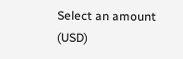Select an amount (USD)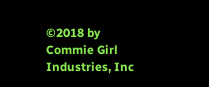©2018 by Commie Girl Industries, Inc